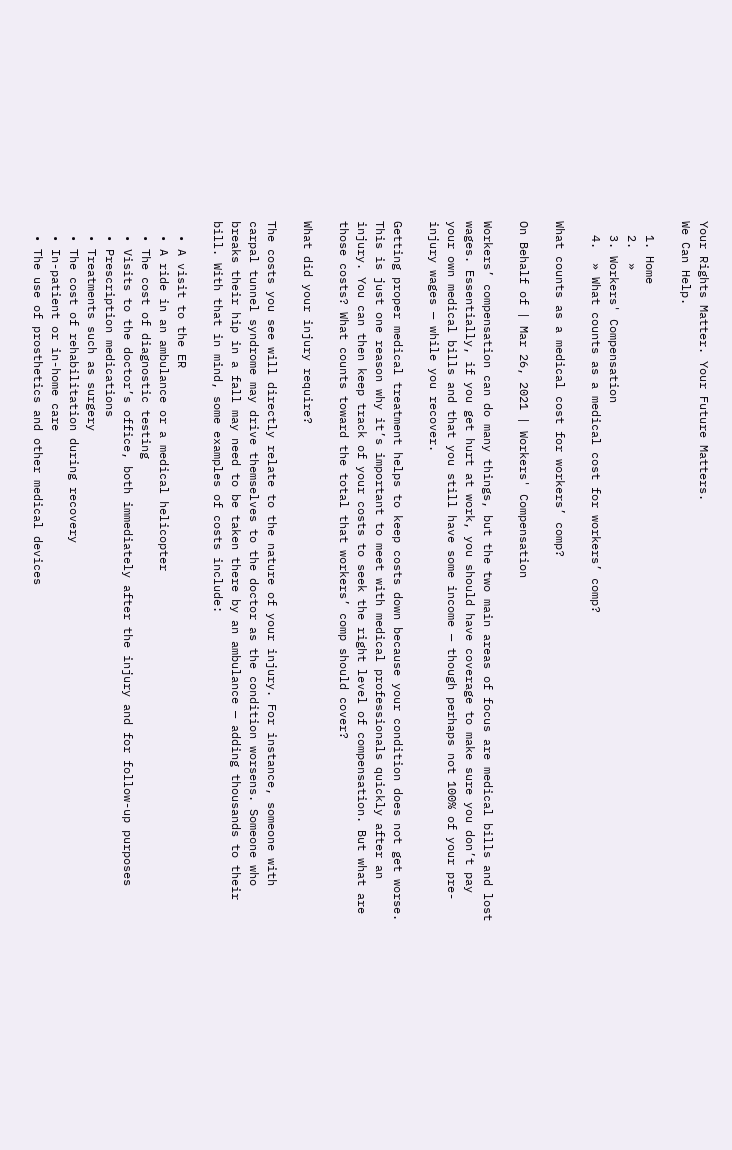Your Rights Matter. Your Future Matters.
We Can Help.

  1. Home
  2.  »
  3. Workers' Compensation
  4.  » What counts as a medical cost for workers’ comp?

What counts as a medical cost for workers’ comp?

On Behalf of | Mar 26, 2021 | Workers' Compensation

Workers’ compensation can do many things, but the two main areas of focus are medical bills and lost wages. Essentially, if you get hurt at work, you should have coverage to make sure you don’t pay your own medical bills and that you still have some income — though perhaps not 100% of your pre-injury wages — while you recover.

Getting proper medical treatment helps to keep costs down because your condition does not get worse. This is just one reason why it’s important to meet with medical professionals quickly after an injury. You can then keep track of your costs to seek the right level of compensation. But what are those costs? What counts toward the total that workers’ comp should cover?

What did your injury require?

The costs you see will directly relate to the nature of your injury. For instance, someone with carpal tunnel syndrome may drive themselves to the doctor as the condition worsens. Someone who breaks their hip in a fall may need to be taken there by an ambulance — adding thousands to their bill. With that in mind, some examples of costs include:

  • A visit to the ER
  • A ride in an ambulance or a medical helicopter
  • The cost of diagnostic testing
  • Visits to the doctor’s office, both immediately after the injury and for follow-up purposes
  • Prescription medications
  • Treatments such as surgery
  • The cost of rehabilitation during recovery
  • In-patient or in-home care
  • The use of prosthetics and other medical devices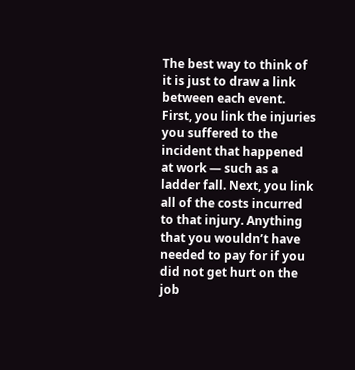The best way to think of it is just to draw a link between each event. First, you link the injuries you suffered to the incident that happened at work — such as a ladder fall. Next, you link all of the costs incurred to that injury. Anything that you wouldn’t have needed to pay for if you did not get hurt on the job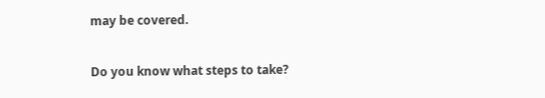may be covered.

Do you know what steps to take?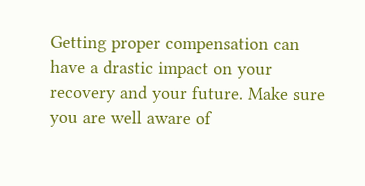Getting proper compensation can have a drastic impact on your recovery and your future. Make sure you are well aware of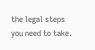the legal steps you need to take.